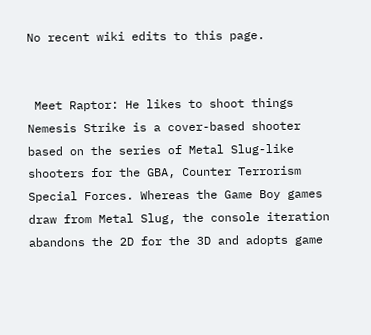No recent wiki edits to this page.


 Meet Raptor: He likes to shoot things
Nemesis Strike is a cover-based shooter based on the series of Metal Slug-like shooters for the GBA, Counter Terrorism Special Forces. Whereas the Game Boy games draw from Metal Slug, the console iteration abandons the 2D for the 3D and adopts game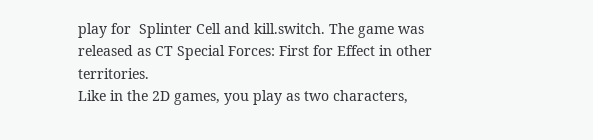play for  Splinter Cell and kill.switch. The game was released as CT Special Forces: First for Effect in other territories.
Like in the 2D games, you play as two characters,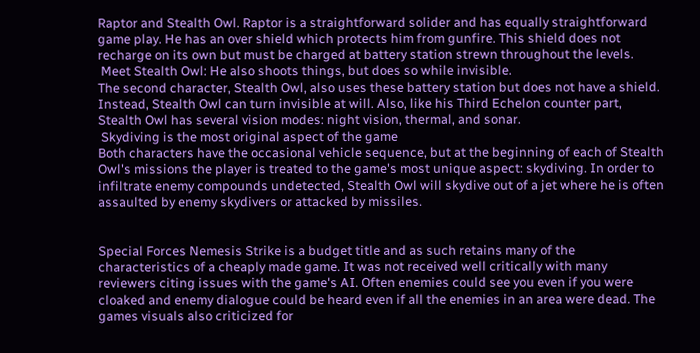Raptor and Stealth Owl. Raptor is a straightforward solider and has equally straightforward game play. He has an over shield which protects him from gunfire. This shield does not recharge on its own but must be charged at battery station strewn throughout the levels.
 Meet Stealth Owl: He also shoots things, but does so while invisible.
The second character, Stealth Owl, also uses these battery station but does not have a shield. Instead, Stealth Owl can turn invisible at will. Also, like his Third Echelon counter part, Stealth Owl has several vision modes: night vision, thermal, and sonar.
 Skydiving is the most original aspect of the game
Both characters have the occasional vehicle sequence, but at the beginning of each of Stealth Owl's missions the player is treated to the game's most unique aspect: skydiving. In order to infiltrate enemy compounds undetected, Stealth Owl will skydive out of a jet where he is often assaulted by enemy skydivers or attacked by missiles.


Special Forces Nemesis Strike is a budget title and as such retains many of the characteristics of a cheaply made game. It was not received well critically with many reviewers citing issues with the game's AI. Often enemies could see you even if you were cloaked and enemy dialogue could be heard even if all the enemies in an area were dead. The games visuals also criticized for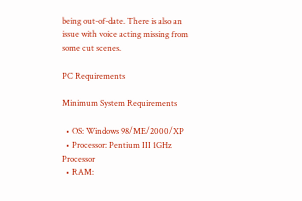being out-of-date. There is also an issue with voice acting missing from some cut scenes.

PC Requirements

Minimum System Requirements

  • OS: Windows 98/ME/2000/XP
  • Processor: Pentium III 1GHz Processor
  • RAM: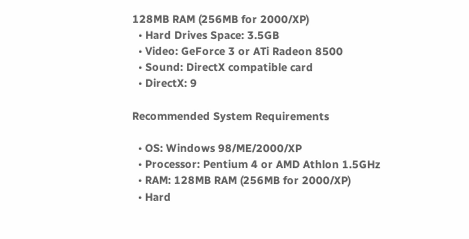128MB RAM (256MB for 2000/XP)
  • Hard Drives Space: 3.5GB
  • Video: GeForce 3 or ATi Radeon 8500
  • Sound: DirectX compatible card
  • DirectX: 9

Recommended System Requirements

  • OS: Windows 98/ME/2000/XP
  • Processor: Pentium 4 or AMD Athlon 1.5GHz
  • RAM: 128MB RAM (256MB for 2000/XP)
  • Hard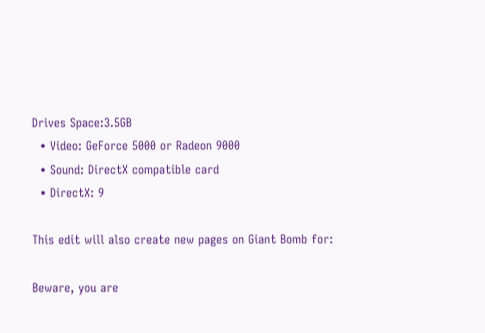Drives Space:3.5GB
  • Video: GeForce 5000 or Radeon 9000
  • Sound: DirectX compatible card
  • DirectX: 9

This edit will also create new pages on Giant Bomb for:

Beware, you are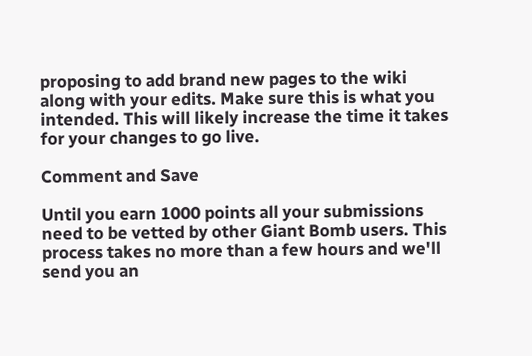proposing to add brand new pages to the wiki along with your edits. Make sure this is what you intended. This will likely increase the time it takes for your changes to go live.

Comment and Save

Until you earn 1000 points all your submissions need to be vetted by other Giant Bomb users. This process takes no more than a few hours and we'll send you an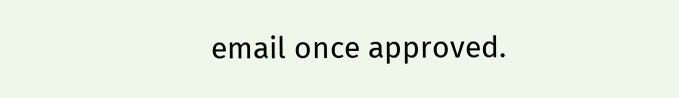email once approved.